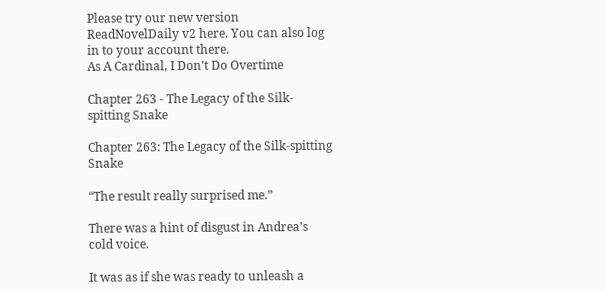Please try our new version ReadNovelDaily v2 here. You can also log in to your account there.
As A Cardinal, I Don't Do Overtime

Chapter 263 - The Legacy of the Silk-spitting Snake

Chapter 263: The Legacy of the Silk-spitting Snake

“The result really surprised me.”

There was a hint of disgust in Andrea’s cold voice.

It was as if she was ready to unleash a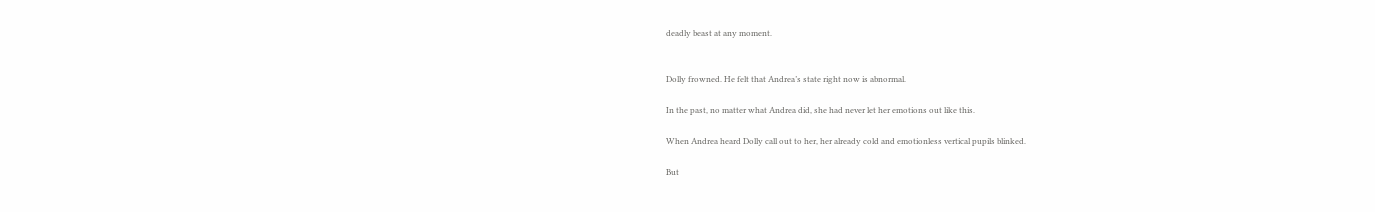deadly beast at any moment.


Dolly frowned. He felt that Andrea’s state right now is abnormal.

In the past, no matter what Andrea did, she had never let her emotions out like this.

When Andrea heard Dolly call out to her, her already cold and emotionless vertical pupils blinked.

But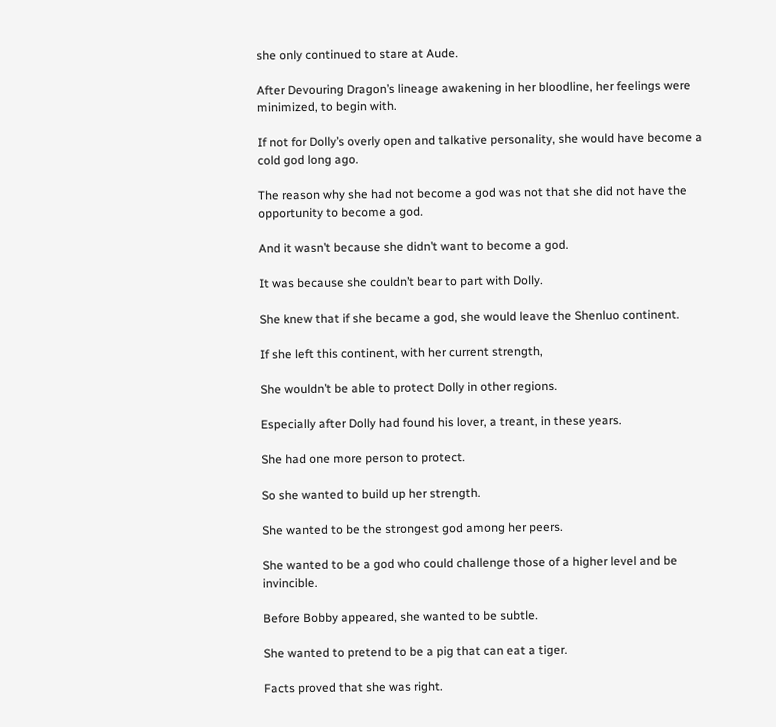she only continued to stare at Aude.

After Devouring Dragon’s lineage awakening in her bloodline, her feelings were minimized, to begin with.

If not for Dolly’s overly open and talkative personality, she would have become a cold god long ago.

The reason why she had not become a god was not that she did not have the opportunity to become a god.

And it wasn’t because she didn’t want to become a god.

It was because she couldn’t bear to part with Dolly.

She knew that if she became a god, she would leave the Shenluo continent.

If she left this continent, with her current strength,

She wouldn’t be able to protect Dolly in other regions.

Especially after Dolly had found his lover, a treant, in these years.

She had one more person to protect.

So she wanted to build up her strength.

She wanted to be the strongest god among her peers.

She wanted to be a god who could challenge those of a higher level and be invincible.

Before Bobby appeared, she wanted to be subtle.

She wanted to pretend to be a pig that can eat a tiger.

Facts proved that she was right.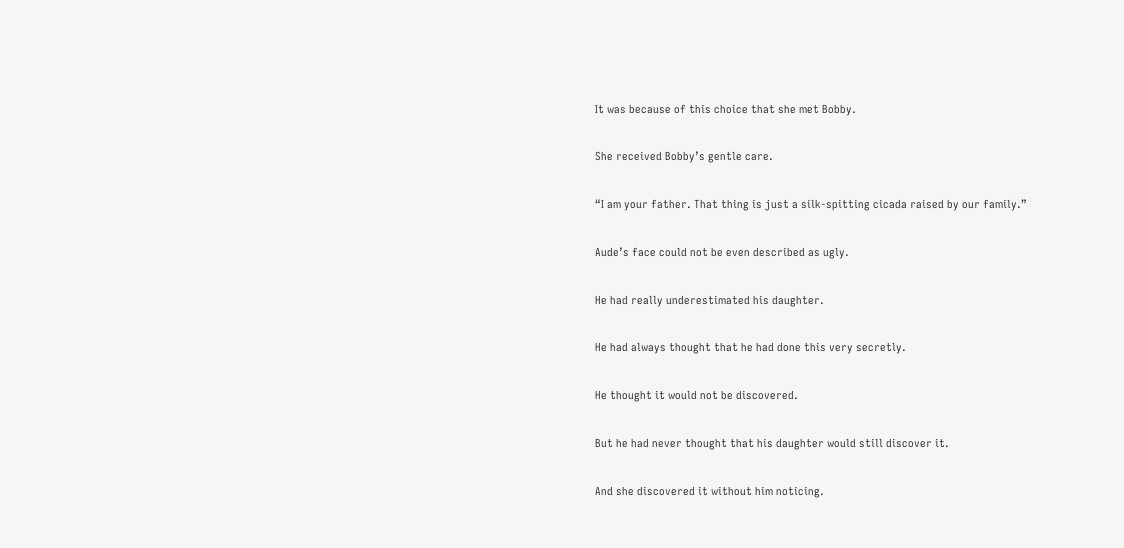It was because of this choice that she met Bobby.

She received Bobby’s gentle care.

“I am your father. That thing is just a silk-spitting cicada raised by our family.”

Aude’s face could not be even described as ugly.

He had really underestimated his daughter.

He had always thought that he had done this very secretly.

He thought it would not be discovered.

But he had never thought that his daughter would still discover it.

And she discovered it without him noticing.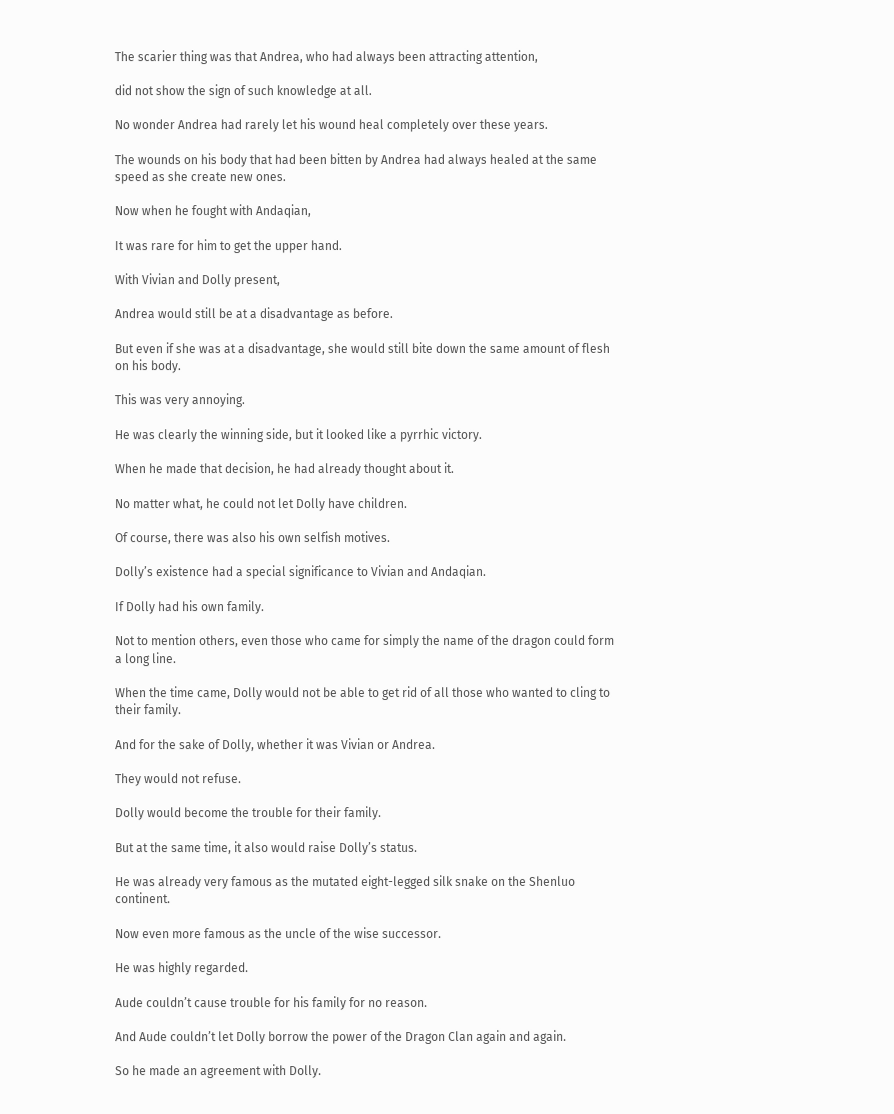The scarier thing was that Andrea, who had always been attracting attention,

did not show the sign of such knowledge at all.

No wonder Andrea had rarely let his wound heal completely over these years.

The wounds on his body that had been bitten by Andrea had always healed at the same speed as she create new ones.

Now when he fought with Andaqian,

It was rare for him to get the upper hand.

With Vivian and Dolly present,

Andrea would still be at a disadvantage as before.

But even if she was at a disadvantage, she would still bite down the same amount of flesh on his body.

This was very annoying.

He was clearly the winning side, but it looked like a pyrrhic victory.

When he made that decision, he had already thought about it.

No matter what, he could not let Dolly have children.

Of course, there was also his own selfish motives.

Dolly’s existence had a special significance to Vivian and Andaqian.

If Dolly had his own family.

Not to mention others, even those who came for simply the name of the dragon could form a long line.

When the time came, Dolly would not be able to get rid of all those who wanted to cling to their family.

And for the sake of Dolly, whether it was Vivian or Andrea.

They would not refuse.

Dolly would become the trouble for their family.

But at the same time, it also would raise Dolly’s status.

He was already very famous as the mutated eight-legged silk snake on the Shenluo continent.

Now even more famous as the uncle of the wise successor.

He was highly regarded.

Aude couldn’t cause trouble for his family for no reason.

And Aude couldn’t let Dolly borrow the power of the Dragon Clan again and again.

So he made an agreement with Dolly.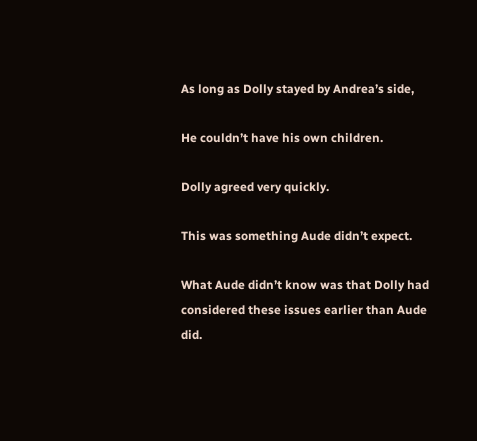As long as Dolly stayed by Andrea’s side,

He couldn’t have his own children.

Dolly agreed very quickly.

This was something Aude didn’t expect.

What Aude didn’t know was that Dolly had considered these issues earlier than Aude did.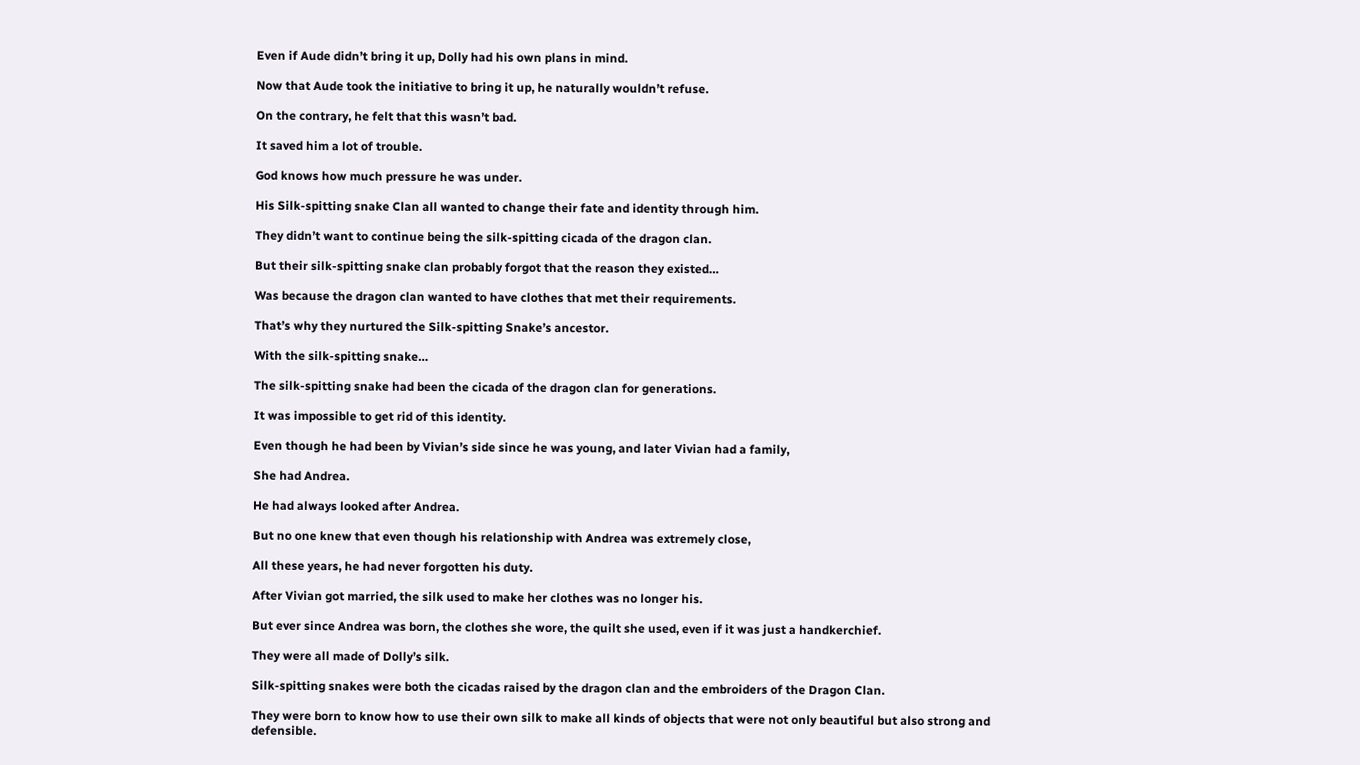Even if Aude didn’t bring it up, Dolly had his own plans in mind.

Now that Aude took the initiative to bring it up, he naturally wouldn’t refuse.

On the contrary, he felt that this wasn’t bad.

It saved him a lot of trouble.

God knows how much pressure he was under.

His Silk-spitting snake Clan all wanted to change their fate and identity through him.

They didn’t want to continue being the silk-spitting cicada of the dragon clan.

But their silk-spitting snake clan probably forgot that the reason they existed…

Was because the dragon clan wanted to have clothes that met their requirements.

That’s why they nurtured the Silk-spitting Snake’s ancestor.

With the silk-spitting snake…

The silk-spitting snake had been the cicada of the dragon clan for generations.

It was impossible to get rid of this identity.

Even though he had been by Vivian’s side since he was young, and later Vivian had a family,

She had Andrea.

He had always looked after Andrea.

But no one knew that even though his relationship with Andrea was extremely close,

All these years, he had never forgotten his duty.

After Vivian got married, the silk used to make her clothes was no longer his.

But ever since Andrea was born, the clothes she wore, the quilt she used, even if it was just a handkerchief.

They were all made of Dolly’s silk.

Silk-spitting snakes were both the cicadas raised by the dragon clan and the embroiders of the Dragon Clan.

They were born to know how to use their own silk to make all kinds of objects that were not only beautiful but also strong and defensible.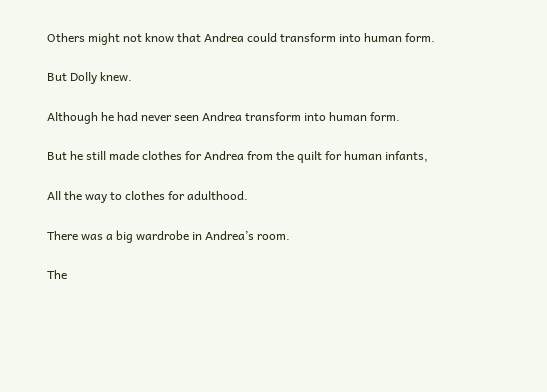Others might not know that Andrea could transform into human form.

But Dolly knew.

Although he had never seen Andrea transform into human form.

But he still made clothes for Andrea from the quilt for human infants,

All the way to clothes for adulthood.

There was a big wardrobe in Andrea’s room.

The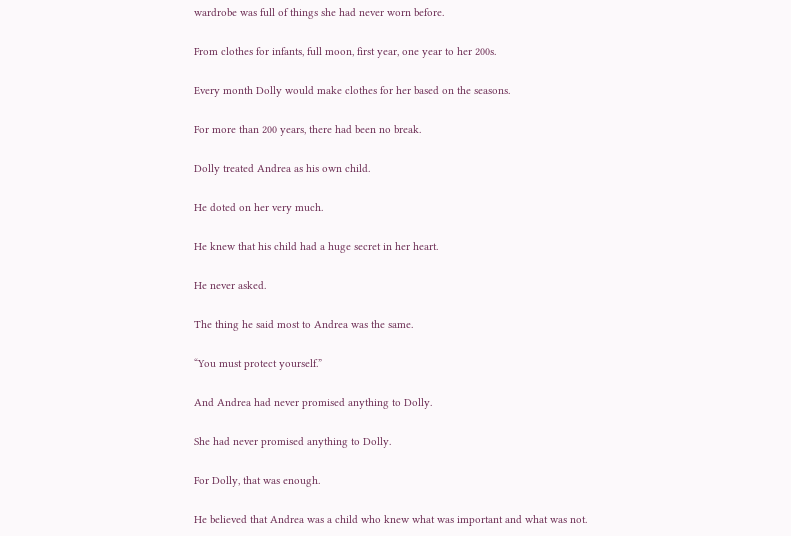wardrobe was full of things she had never worn before.

From clothes for infants, full moon, first year, one year to her 200s.

Every month Dolly would make clothes for her based on the seasons.

For more than 200 years, there had been no break.

Dolly treated Andrea as his own child.

He doted on her very much.

He knew that his child had a huge secret in her heart.

He never asked.

The thing he said most to Andrea was the same.

“You must protect yourself.”

And Andrea had never promised anything to Dolly.

She had never promised anything to Dolly.

For Dolly, that was enough.

He believed that Andrea was a child who knew what was important and what was not.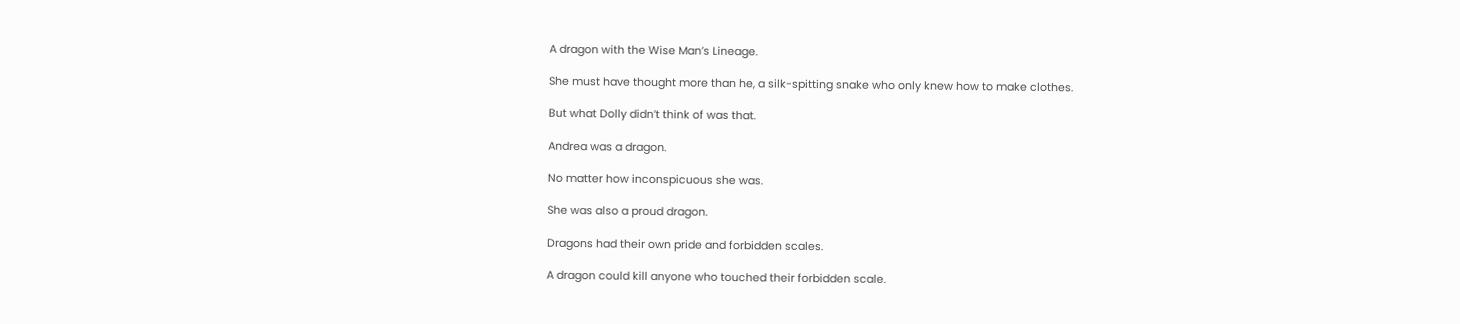A dragon with the Wise Man’s Lineage.

She must have thought more than he, a silk-spitting snake who only knew how to make clothes.

But what Dolly didn’t think of was that.

Andrea was a dragon.

No matter how inconspicuous she was.

She was also a proud dragon.

Dragons had their own pride and forbidden scales.

A dragon could kill anyone who touched their forbidden scale.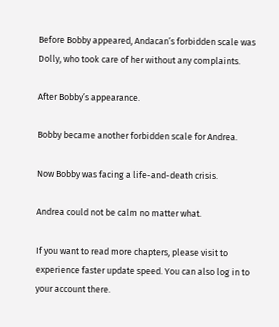Before Bobby appeared, Andacan’s forbidden scale was Dolly, who took care of her without any complaints.

After Bobby’s appearance.

Bobby became another forbidden scale for Andrea.

Now Bobby was facing a life-and-death crisis.

Andrea could not be calm no matter what.

If you want to read more chapters, please visit to experience faster update speed. You can also log in to your account there.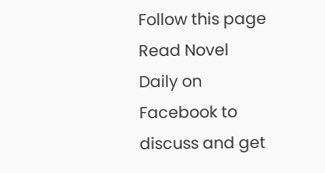Follow this page Read Novel Daily on Facebook to discuss and get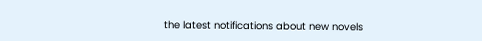the latest notifications about new novels